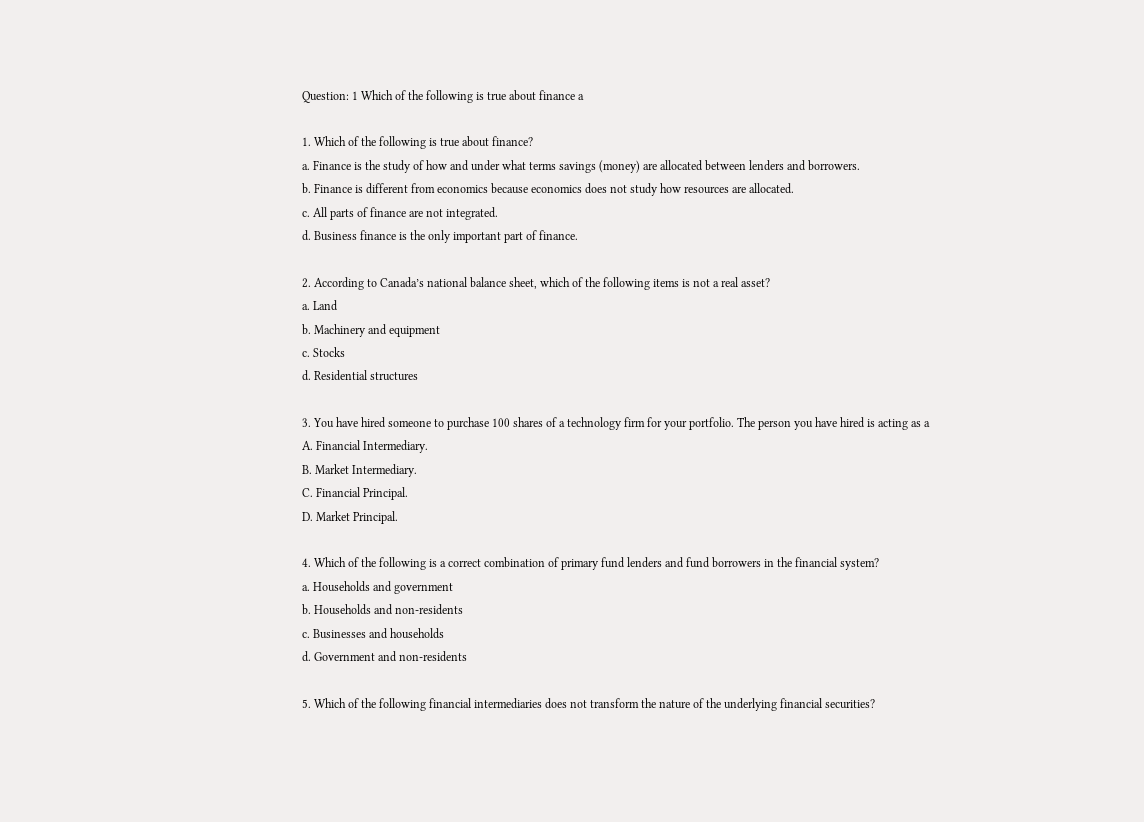Question: 1 Which of the following is true about finance a

1. Which of the following is true about finance?
a. Finance is the study of how and under what terms savings (money) are allocated between lenders and borrowers.
b. Finance is different from economics because economics does not study how resources are allocated.
c. All parts of finance are not integrated.
d. Business finance is the only important part of finance.

2. According to Canada’s national balance sheet, which of the following items is not a real asset?
a. Land
b. Machinery and equipment
c. Stocks
d. Residential structures

3. You have hired someone to purchase 100 shares of a technology firm for your portfolio. The person you have hired is acting as a
A. Financial Intermediary.
B. Market Intermediary.
C. Financial Principal.
D. Market Principal.

4. Which of the following is a correct combination of primary fund lenders and fund borrowers in the financial system?
a. Households and government
b. Households and non-residents
c. Businesses and households
d. Government and non-residents

5. Which of the following financial intermediaries does not transform the nature of the underlying financial securities?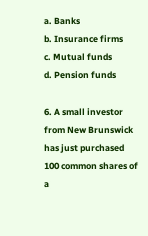a. Banks
b. Insurance firms
c. Mutual funds
d. Pension funds

6. A small investor from New Brunswick has just purchased 100 common shares of a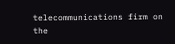telecommunications firm on the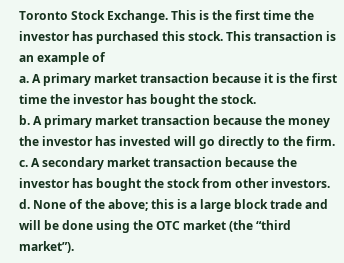Toronto Stock Exchange. This is the first time the investor has purchased this stock. This transaction is an example of
a. A primary market transaction because it is the first time the investor has bought the stock.
b. A primary market transaction because the money the investor has invested will go directly to the firm.
c. A secondary market transaction because the investor has bought the stock from other investors.
d. None of the above; this is a large block trade and will be done using the OTC market (the “third market”).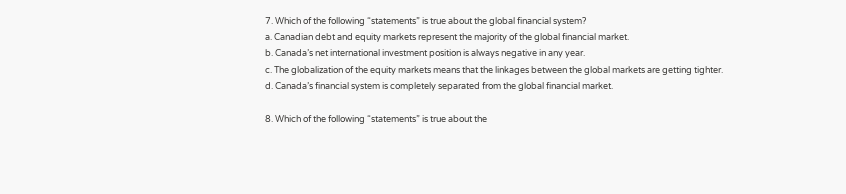7. Which of the following “statements” is true about the global financial system?
a. Canadian debt and equity markets represent the majority of the global financial market.
b. Canada’s net international investment position is always negative in any year.
c. The globalization of the equity markets means that the linkages between the global markets are getting tighter.
d. Canada’s financial system is completely separated from the global financial market.

8. Which of the following “statements” is true about the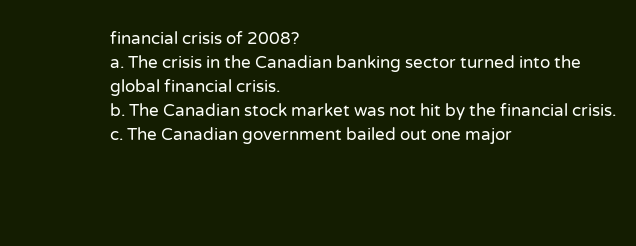financial crisis of 2008?
a. The crisis in the Canadian banking sector turned into the global financial crisis.
b. The Canadian stock market was not hit by the financial crisis.
c. The Canadian government bailed out one major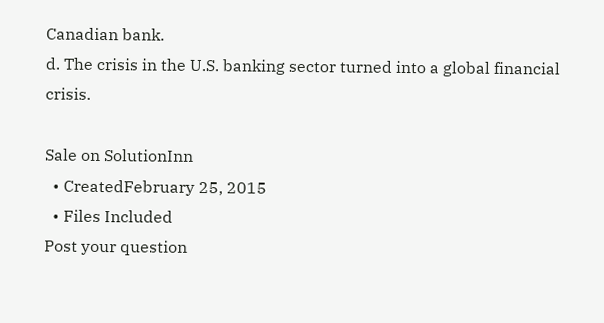Canadian bank.
d. The crisis in the U.S. banking sector turned into a global financial crisis.

Sale on SolutionInn
  • CreatedFebruary 25, 2015
  • Files Included
Post your question